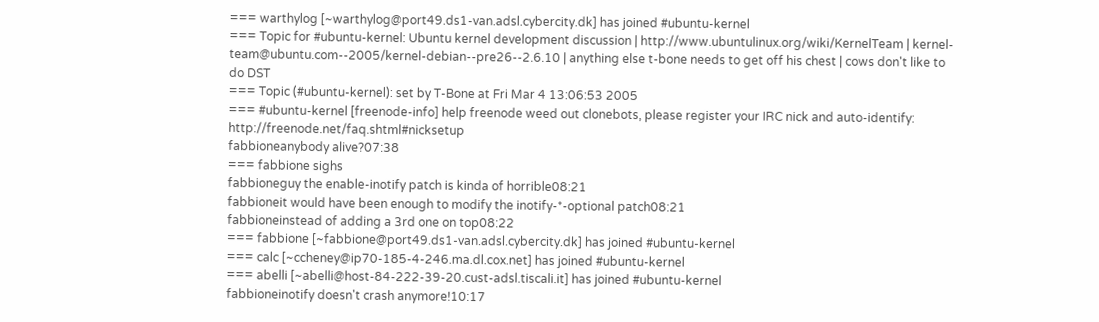=== warthylog [~warthylog@port49.ds1-van.adsl.cybercity.dk] has joined #ubuntu-kernel
=== Topic for #ubuntu-kernel: Ubuntu kernel development discussion | http://www.ubuntulinux.org/wiki/KernelTeam | kernel-team@ubuntu.com--2005/kernel-debian--pre26--2.6.10 | anything else t-bone needs to get off his chest | cows don't like to do DST
=== Topic (#ubuntu-kernel): set by T-Bone at Fri Mar 4 13:06:53 2005
=== #ubuntu-kernel [freenode-info] help freenode weed out clonebots, please register your IRC nick and auto-identify: http://freenode.net/faq.shtml#nicksetup
fabbioneanybody alive?07:38
=== fabbione sighs
fabbioneguy the enable-inotify patch is kinda of horrible08:21
fabbioneit would have been enough to modify the inotify-*-optional patch08:21
fabbioneinstead of adding a 3rd one on top08:22
=== fabbione [~fabbione@port49.ds1-van.adsl.cybercity.dk] has joined #ubuntu-kernel
=== calc [~ccheney@ip70-185-4-246.ma.dl.cox.net] has joined #ubuntu-kernel
=== abelli [~abelli@host-84-222-39-20.cust-adsl.tiscali.it] has joined #ubuntu-kernel
fabbioneinotify doesn't crash anymore!10:17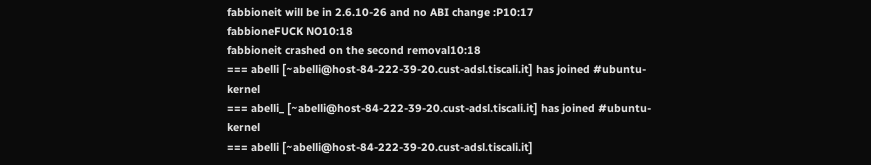fabbioneit will be in 2.6.10-26 and no ABI change :P10:17
fabbioneFUCK NO10:18
fabbioneit crashed on the second removal10:18
=== abelli [~abelli@host-84-222-39-20.cust-adsl.tiscali.it] has joined #ubuntu-kernel
=== abelli_ [~abelli@host-84-222-39-20.cust-adsl.tiscali.it] has joined #ubuntu-kernel
=== abelli [~abelli@host-84-222-39-20.cust-adsl.tiscali.it]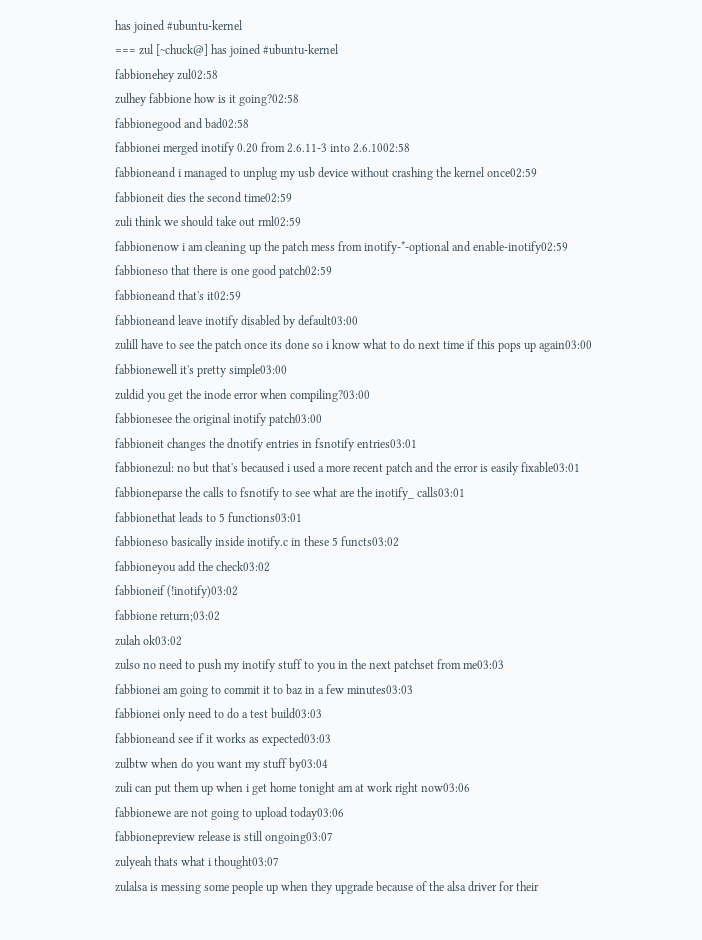has joined #ubuntu-kernel
=== zul [~chuck@] has joined #ubuntu-kernel
fabbionehey zul02:58
zulhey fabbione how is it going?02:58
fabbionegood and bad02:58
fabbionei merged inotify 0.20 from 2.6.11-3 into 2.6.1002:58
fabbioneand i managed to unplug my usb device without crashing the kernel once02:59
fabbioneit dies the second time02:59
zuli think we should take out rml02:59
fabbionenow i am cleaning up the patch mess from inotify-*-optional and enable-inotify02:59
fabbioneso that there is one good patch02:59
fabbioneand that's it02:59
fabbioneand leave inotify disabled by default03:00
zulill have to see the patch once its done so i know what to do next time if this pops up again03:00
fabbionewell it's pretty simple03:00
zuldid you get the inode error when compiling?03:00
fabbionesee the original inotify patch03:00
fabbioneit changes the dnotify entries in fsnotify entries03:01
fabbionezul: no but that's becaused i used a more recent patch and the error is easily fixable03:01
fabbioneparse the calls to fsnotify to see what are the inotify_ calls03:01
fabbionethat leads to 5 functions03:01
fabbioneso basically inside inotify.c in these 5 functs03:02
fabbioneyou add the check03:02
fabbioneif (!inotify)03:02
fabbione return;03:02
zulah ok03:02
zulso no need to push my inotify stuff to you in the next patchset from me03:03
fabbionei am going to commit it to baz in a few minutes03:03
fabbionei only need to do a test build03:03
fabbioneand see if it works as expected03:03
zulbtw when do you want my stuff by03:04
zuli can put them up when i get home tonight am at work right now03:06
fabbionewe are not going to upload today03:06
fabbionepreview release is still ongoing03:07
zulyeah thats what i thought03:07
zulalsa is messing some people up when they upgrade because of the alsa driver for their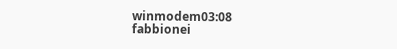winmodem03:08
fabbionei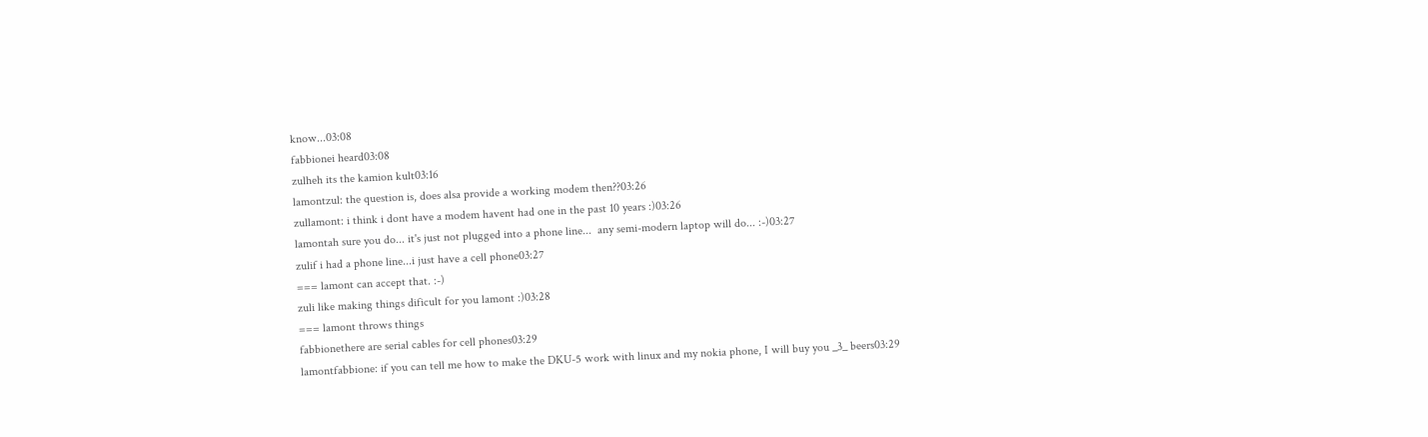know...03:08
fabbionei heard03:08
zulheh its the kamion kult03:16
lamontzul: the question is, does alsa provide a working modem then??03:26
zullamont: i think i dont have a modem havent had one in the past 10 years :)03:26
lamontah sure you do... it's just not plugged into a phone line...  any semi-modern laptop will do... :-)03:27
zulif i had a phone line...i just have a cell phone03:27
=== lamont can accept that. :-)
zuli like making things dificult for you lamont :)03:28
=== lamont throws things
fabbionethere are serial cables for cell phones03:29
lamontfabbione: if you can tell me how to make the DKU-5 work with linux and my nokia phone, I will buy you _3_ beers03:29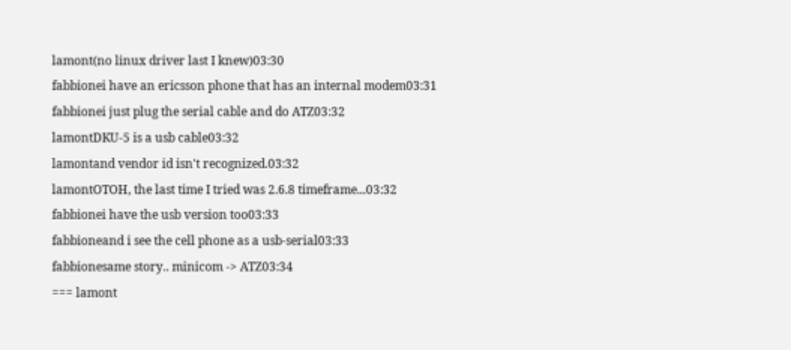lamont(no linux driver last I knew)03:30
fabbionei have an ericsson phone that has an internal modem03:31
fabbionei just plug the serial cable and do ATZ03:32
lamontDKU-5 is a usb cable03:32
lamontand vendor id isn't recognized.03:32
lamontOTOH, the last time I tried was 2.6.8 timeframe...03:32
fabbionei have the usb version too03:33
fabbioneand i see the cell phone as a usb-serial03:33
fabbionesame story.. minicom -> ATZ03:34
=== lamont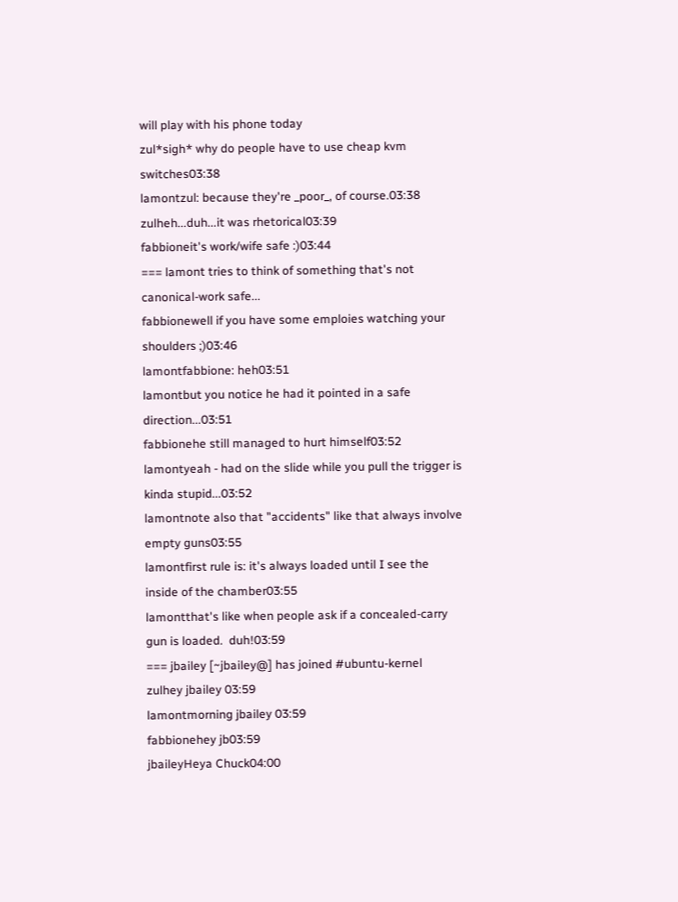will play with his phone today
zul*sigh* why do people have to use cheap kvm switches03:38
lamontzul: because they're _poor_, of course.03:38
zulheh...duh...it was rhetorical03:39
fabbioneit's work/wife safe :)03:44
=== lamont tries to think of something that's not canonical-work safe...
fabbionewell if you have some emploies watching your shoulders ;)03:46
lamontfabbione: heh03:51
lamontbut you notice he had it pointed in a safe direction...03:51
fabbionehe still managed to hurt himself03:52
lamontyeah - had on the slide while you pull the trigger is kinda stupid...03:52
lamontnote also that "accidents" like that always involve empty guns03:55
lamontfirst rule is: it's always loaded until I see the inside of the chamber03:55
lamontthat's like when people ask if a concealed-carry gun is loaded.  duh!03:59
=== jbailey [~jbailey@] has joined #ubuntu-kernel
zulhey jbailey 03:59
lamontmorning jbailey 03:59
fabbionehey jb03:59
jbaileyHeya Chuck04:00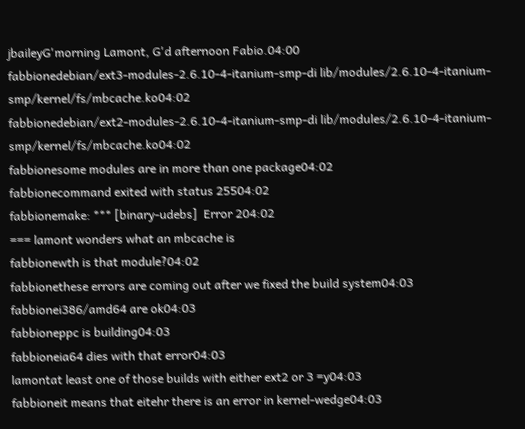jbaileyG'morning Lamont, G'd afternoon Fabio.04:00
fabbionedebian/ext3-modules-2.6.10-4-itanium-smp-di lib/modules/2.6.10-4-itanium-smp/kernel/fs/mbcache.ko04:02
fabbionedebian/ext2-modules-2.6.10-4-itanium-smp-di lib/modules/2.6.10-4-itanium-smp/kernel/fs/mbcache.ko04:02
fabbionesome modules are in more than one package04:02
fabbionecommand exited with status 25504:02
fabbionemake: *** [binary-udebs]  Error 204:02
=== lamont wonders what an mbcache is
fabbionewth is that module?04:02
fabbionethese errors are coming out after we fixed the build system04:03
fabbionei386/amd64 are ok04:03
fabbioneppc is building04:03
fabbioneia64 dies with that error04:03
lamontat least one of those builds with either ext2 or 3 =y04:03
fabbioneit means that eitehr there is an error in kernel-wedge04:03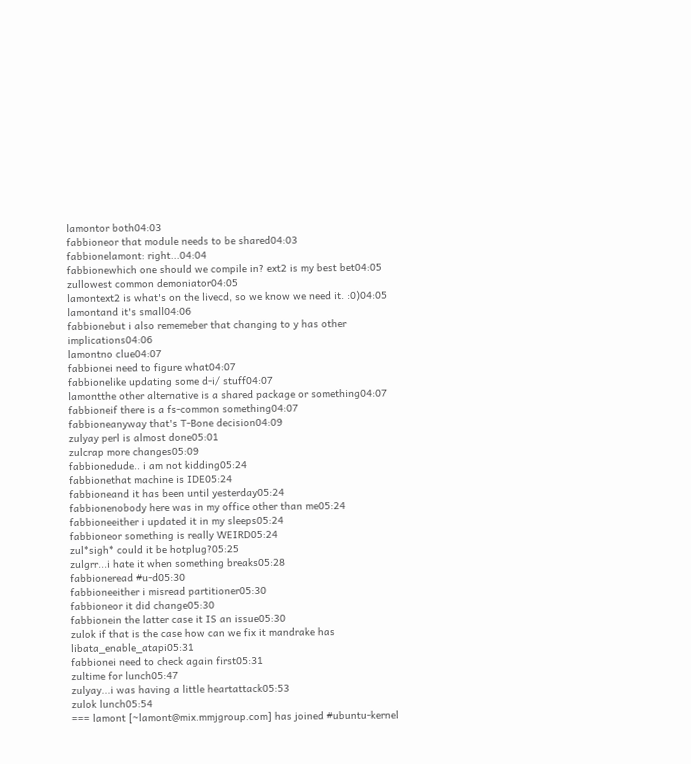lamontor both04:03
fabbioneor that module needs to be shared04:03
fabbionelamont: right...04:04
fabbionewhich one should we compile in? ext2 is my best bet04:05
zullowest common demoniator04:05
lamontext2 is what's on the livecd, so we know we need it. :0)04:05
lamontand it's small04:06
fabbionebut i also rememeber that changing to y has other implications04:06
lamontno clue04:07
fabbionei need to figure what04:07
fabbionelike updating some d-i/ stuff04:07
lamontthe other alternative is a shared package or something04:07
fabbioneif there is a fs-common something04:07
fabbioneanyway that's T-Bone decision04:09
zulyay perl is almost done05:01
zulcrap more changes05:09
fabbionedude.. i am not kidding05:24
fabbionethat machine is IDE05:24
fabbioneand it has been until yesterday05:24
fabbionenobody here was in my office other than me05:24
fabbioneeither i updated it in my sleeps05:24
fabbioneor something is really WEIRD05:24
zul*sigh* could it be hotplug?05:25
zulgrr...i hate it when something breaks05:28
fabbioneread #u-d05:30
fabbioneeither i misread partitioner05:30
fabbioneor it did change05:30
fabbionein the latter case it IS an issue05:30
zulok if that is the case how can we fix it mandrake has libata_enable_atapi05:31
fabbionei need to check again first05:31
zultime for lunch05:47
zulyay...i was having a little heartattack05:53
zulok lunch05:54
=== lamont [~lamont@mix.mmjgroup.com] has joined #ubuntu-kernel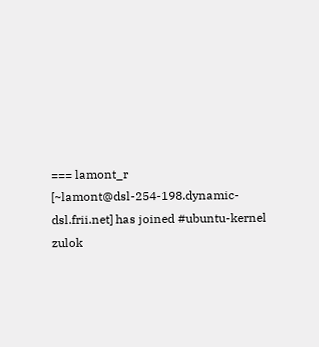=== lamont_r [~lamont@dsl-254-198.dynamic-dsl.frii.net] has joined #ubuntu-kernel
zulok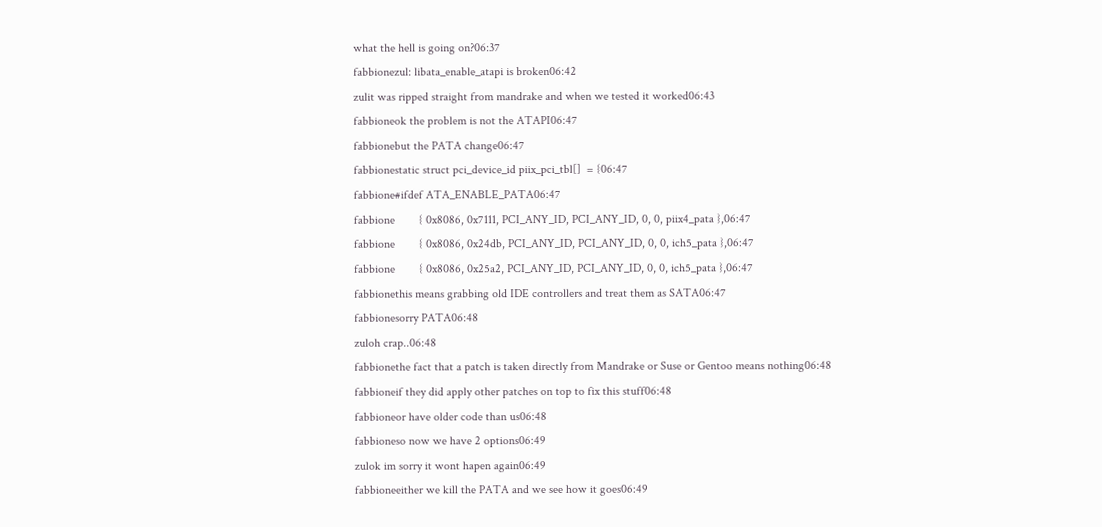what the hell is going on?06:37
fabbionezul: libata_enable_atapi is broken06:42
zulit was ripped straight from mandrake and when we tested it worked06:43
fabbioneok the problem is not the ATAPI06:47
fabbionebut the PATA change06:47
fabbionestatic struct pci_device_id piix_pci_tbl[]  = {06:47
fabbione#ifdef ATA_ENABLE_PATA06:47
fabbione        { 0x8086, 0x7111, PCI_ANY_ID, PCI_ANY_ID, 0, 0, piix4_pata },06:47
fabbione        { 0x8086, 0x24db, PCI_ANY_ID, PCI_ANY_ID, 0, 0, ich5_pata },06:47
fabbione        { 0x8086, 0x25a2, PCI_ANY_ID, PCI_ANY_ID, 0, 0, ich5_pata },06:47
fabbionethis means grabbing old IDE controllers and treat them as SATA06:47
fabbionesorry PATA06:48
zuloh crap..06:48
fabbionethe fact that a patch is taken directly from Mandrake or Suse or Gentoo means nothing06:48
fabbioneif they did apply other patches on top to fix this stuff06:48
fabbioneor have older code than us06:48
fabbioneso now we have 2 options06:49
zulok im sorry it wont hapen again06:49
fabbioneeither we kill the PATA and we see how it goes06:49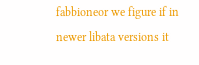fabbioneor we figure if in newer libata versions it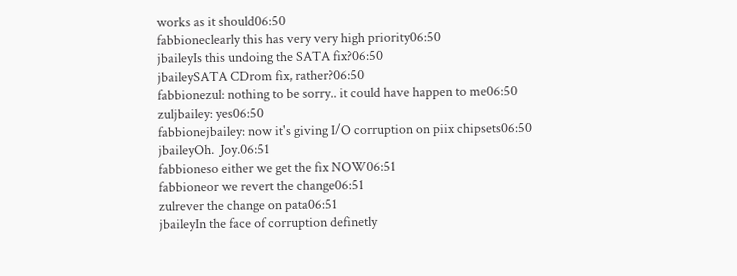works as it should06:50
fabbioneclearly this has very very high priority06:50
jbaileyIs this undoing the SATA fix?06:50
jbaileySATA CDrom fix, rather?06:50
fabbionezul: nothing to be sorry.. it could have happen to me06:50
zuljbailey: yes06:50
fabbionejbailey: now it's giving I/O corruption on piix chipsets06:50
jbaileyOh.  Joy.06:51
fabbioneso either we get the fix NOW06:51
fabbioneor we revert the change06:51
zulrever the change on pata06:51
jbaileyIn the face of corruption definetly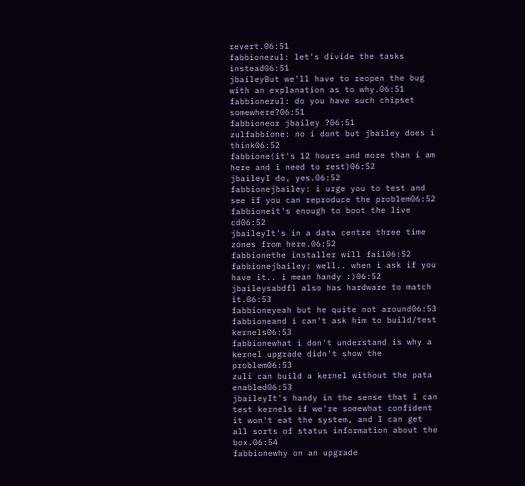revert.06:51
fabbionezul: let's divide the tasks instead06:51
jbaileyBut we'll have to reopen the bug with an explanation as to why.06:51
fabbionezul: do you have such chipset somewhere?06:51
fabbioneor jbailey ?06:51
zulfabbione: no i dont but jbailey does i think06:52
fabbione(it's 12 hours and more than i am here and i need to rest)06:52
jbaileyI do, yes.06:52
fabbionejbailey: i urge you to test and see if you can reproduce the problem06:52
fabbioneit's enough to boot the live cd06:52
jbaileyIt's in a data centre three time zones from here.06:52
fabbionethe installer will fail06:52
fabbionejbailey: well.. when i ask if you have it.. i mean handy :)06:52
jbaileysabdfl also has hardware to match it.06:53
fabbioneyeah but he quite not around06:53
fabbioneand i can't ask him to build/test kernels06:53
fabbionewhat i don't understand is why a kernel upgrade didn't show the problem06:53
zuli can build a kernel without the pata enabled06:53
jbaileyIt's handy in the sense that I can test kernels if we're somewhat confident it won't eat the system, and I can get all sorts of status information about the box.06:54
fabbionewhy on an upgrade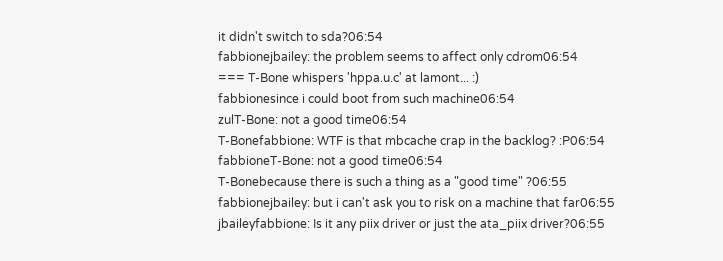it didn't switch to sda?06:54
fabbionejbailey: the problem seems to affect only cdrom06:54
=== T-Bone whispers 'hppa.u.c' at lamont... :)
fabbionesince i could boot from such machine06:54
zulT-Bone: not a good time06:54
T-Bonefabbione: WTF is that mbcache crap in the backlog? :P06:54
fabbioneT-Bone: not a good time06:54
T-Bonebecause there is such a thing as a "good time" ?06:55
fabbionejbailey: but i can't ask you to risk on a machine that far06:55
jbaileyfabbione: Is it any piix driver or just the ata_piix driver?06:55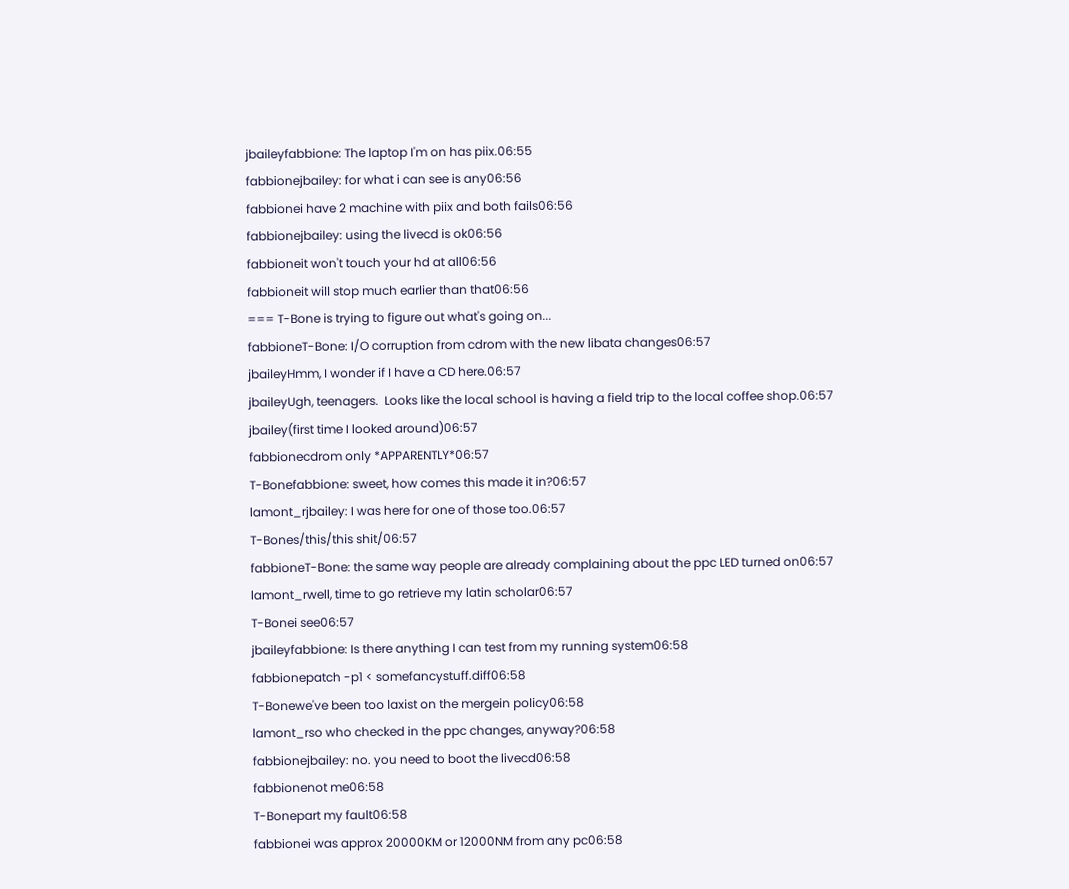jbaileyfabbione: The laptop I'm on has piix.06:55
fabbionejbailey: for what i can see is any06:56
fabbionei have 2 machine with piix and both fails06:56
fabbionejbailey: using the livecd is ok06:56
fabbioneit won't touch your hd at all06:56
fabbioneit will stop much earlier than that06:56
=== T-Bone is trying to figure out what's going on...
fabbioneT-Bone: I/O corruption from cdrom with the new libata changes06:57
jbaileyHmm, I wonder if I have a CD here.06:57
jbaileyUgh, teenagers.  Looks like the local school is having a field trip to the local coffee shop.06:57
jbailey(first time I looked around)06:57
fabbionecdrom only *APPARENTLY*06:57
T-Bonefabbione: sweet, how comes this made it in?06:57
lamont_rjbailey: I was here for one of those too.06:57
T-Bones/this/this shit/06:57
fabbioneT-Bone: the same way people are already complaining about the ppc LED turned on06:57
lamont_rwell, time to go retrieve my latin scholar06:57
T-Bonei see06:57
jbaileyfabbione: Is there anything I can test from my running system06:58
fabbionepatch -p1 < somefancystuff.diff06:58
T-Bonewe've been too laxist on the mergein policy06:58
lamont_rso who checked in the ppc changes, anyway?06:58
fabbionejbailey: no. you need to boot the livecd06:58
fabbionenot me06:58
T-Bonepart my fault06:58
fabbionei was approx 20000KM or 12000NM from any pc06:58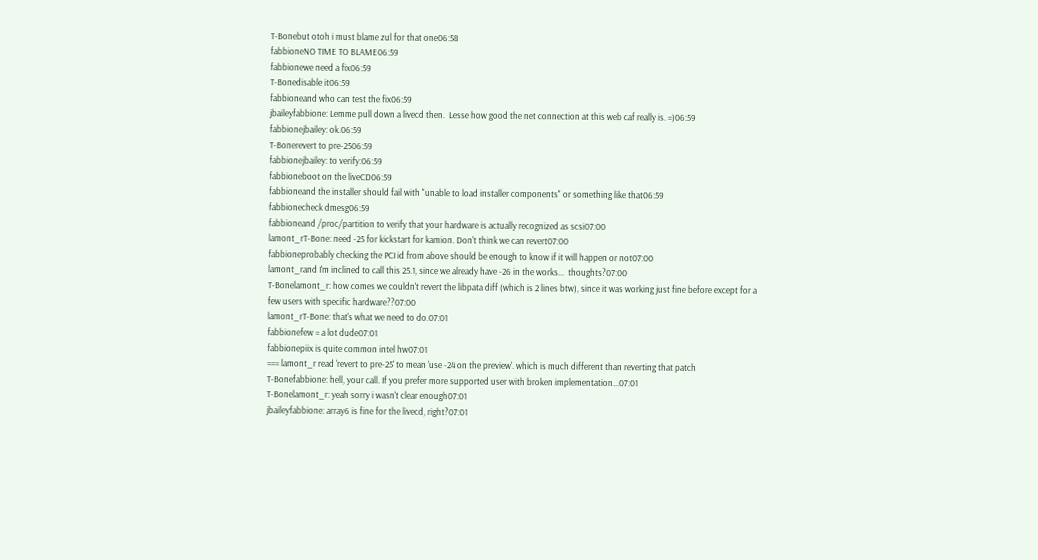T-Bonebut otoh i must blame zul for that one06:58
fabbioneNO TIME TO BLAME06:59
fabbionewe need a fix06:59
T-Bonedisable it06:59
fabbioneand who can test the fix06:59
jbaileyfabbione: Lemme pull down a livecd then.  Lesse how good the net connection at this web caf really is. =)06:59
fabbionejbailey: ok.06:59
T-Bonerevert to pre-2506:59
fabbionejbailey: to verify:06:59
fabbioneboot on the liveCD06:59
fabbioneand the installer should fail with "unable to load installer components" or something like that06:59
fabbionecheck dmesg06:59
fabbioneand /proc/partition to verify that your hardware is actually recognized as scsi07:00
lamont_rT-Bone: need -25 for kickstart for kamion. Don't think we can revert07:00
fabbioneprobably checking the PCI id from above should be enough to know if it will happen or not07:00
lamont_rand I'm inclined to call this 25.1, since we already have -26 in the works...  thoughts?07:00
T-Bonelamont_r: how comes we couldn't revert the libpata diff (which is 2 lines btw), since it was working just fine before except for a few users with specific hardware??07:00
lamont_rT-Bone: that's what we need to do.07:01
fabbionefew = a lot dude07:01
fabbionepiix is quite common intel hw07:01
=== lamont_r read 'revert to pre-25' to mean 'use -24 on the preview'. which is much different than reverting that patch
T-Bonefabbione: hell, your call. If you prefer more supported user with broken implementation...07:01
T-Bonelamont_r: yeah sorry i wasn't clear enough07:01
jbaileyfabbione: array6 is fine for the livecd, right?07:01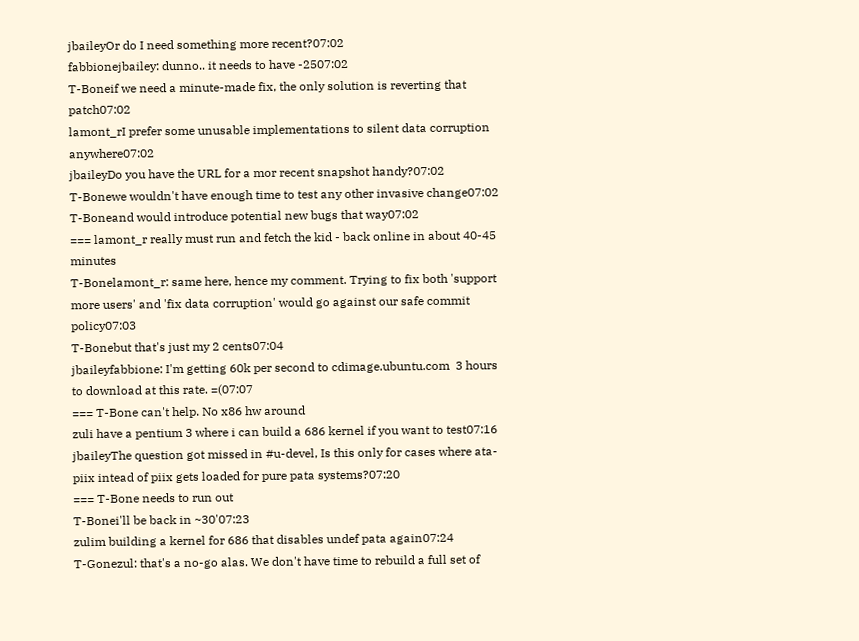jbaileyOr do I need something more recent?07:02
fabbionejbailey: dunno.. it needs to have -2507:02
T-Boneif we need a minute-made fix, the only solution is reverting that patch07:02
lamont_rI prefer some unusable implementations to silent data corruption anywhere07:02
jbaileyDo you have the URL for a mor recent snapshot handy?07:02
T-Bonewe wouldn't have enough time to test any other invasive change07:02
T-Boneand would introduce potential new bugs that way07:02
=== lamont_r really must run and fetch the kid - back online in about 40-45 minutes
T-Bonelamont_r: same here, hence my comment. Trying to fix both 'support more users' and 'fix data corruption' would go against our safe commit policy07:03
T-Bonebut that's just my 2 cents07:04
jbaileyfabbione: I'm getting 60k per second to cdimage.ubuntu.com  3 hours to download at this rate. =(07:07
=== T-Bone can't help. No x86 hw around
zuli have a pentium 3 where i can build a 686 kernel if you want to test07:16
jbaileyThe question got missed in #u-devel, Is this only for cases where ata-piix intead of piix gets loaded for pure pata systems?07:20
=== T-Bone needs to run out
T-Bonei'll be back in ~30'07:23
zulim building a kernel for 686 that disables undef pata again07:24
T-Gonezul: that's a no-go alas. We don't have time to rebuild a full set of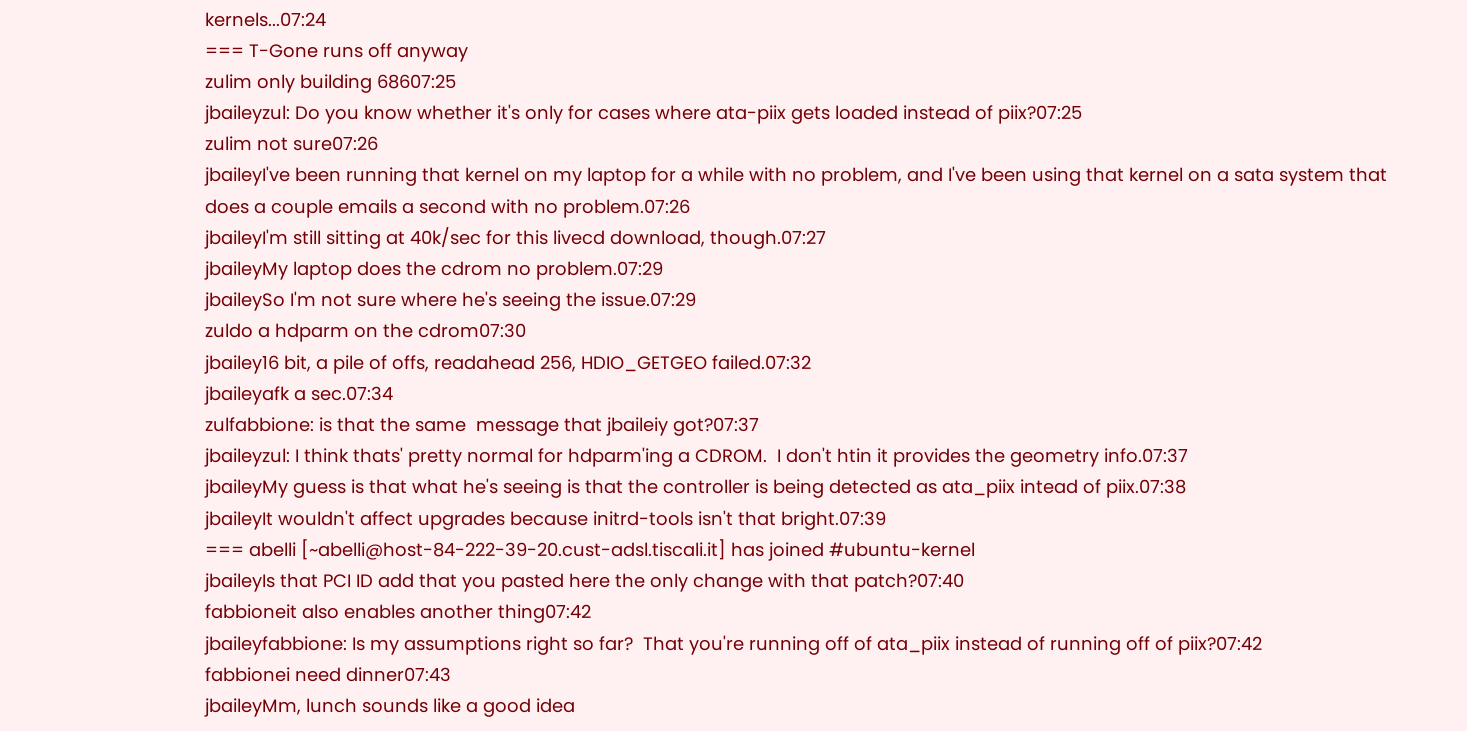kernels...07:24
=== T-Gone runs off anyway
zulim only building 68607:25
jbaileyzul: Do you know whether it's only for cases where ata-piix gets loaded instead of piix?07:25
zulim not sure07:26
jbaileyI've been running that kernel on my laptop for a while with no problem, and I've been using that kernel on a sata system that does a couple emails a second with no problem.07:26
jbaileyI'm still sitting at 40k/sec for this livecd download, though.07:27
jbaileyMy laptop does the cdrom no problem.07:29
jbaileySo I'm not sure where he's seeing the issue.07:29
zuldo a hdparm on the cdrom07:30
jbailey16 bit, a pile of offs, readahead 256, HDIO_GETGEO failed.07:32
jbaileyafk a sec.07:34
zulfabbione: is that the same  message that jbaileiy got?07:37
jbaileyzul: I think thats' pretty normal for hdparm'ing a CDROM.  I don't htin it provides the geometry info.07:37
jbaileyMy guess is that what he's seeing is that the controller is being detected as ata_piix intead of piix.07:38
jbaileyIt wouldn't affect upgrades because initrd-tools isn't that bright.07:39
=== abelli [~abelli@host-84-222-39-20.cust-adsl.tiscali.it] has joined #ubuntu-kernel
jbaileyIs that PCI ID add that you pasted here the only change with that patch?07:40
fabbioneit also enables another thing07:42
jbaileyfabbione: Is my assumptions right so far?  That you're running off of ata_piix instead of running off of piix?07:42
fabbionei need dinner07:43
jbaileyMm, lunch sounds like a good idea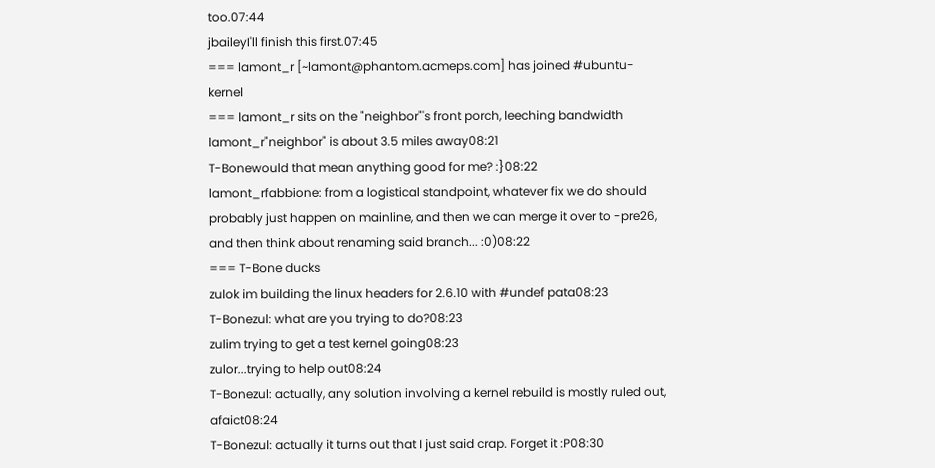too.07:44
jbaileyI'll finish this first.07:45
=== lamont_r [~lamont@phantom.acmeps.com] has joined #ubuntu-kernel
=== lamont_r sits on the "neighbor"'s front porch, leeching bandwidth
lamont_r"neighbor" is about 3.5 miles away08:21
T-Bonewould that mean anything good for me? :}08:22
lamont_rfabbione: from a logistical standpoint, whatever fix we do should probably just happen on mainline, and then we can merge it over to -pre26, and then think about renaming said branch... :0)08:22
=== T-Bone ducks
zulok im building the linux headers for 2.6.10 with #undef pata08:23
T-Bonezul: what are you trying to do?08:23
zulim trying to get a test kernel going08:23
zulor...trying to help out08:24
T-Bonezul: actually, any solution involving a kernel rebuild is mostly ruled out, afaict08:24
T-Bonezul: actually it turns out that I just said crap. Forget it :P08:30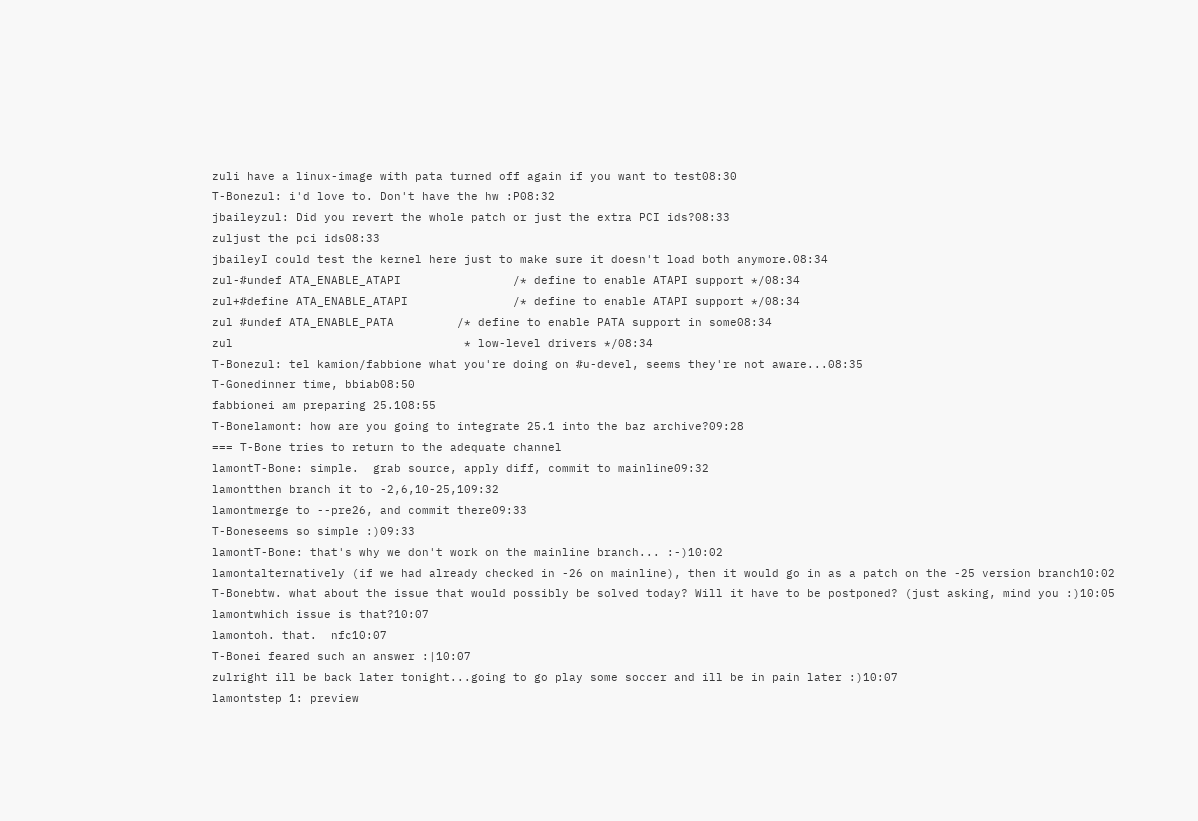zuli have a linux-image with pata turned off again if you want to test08:30
T-Bonezul: i'd love to. Don't have the hw :P08:32
jbaileyzul: Did you revert the whole patch or just the extra PCI ids?08:33
zuljust the pci ids08:33
jbaileyI could test the kernel here just to make sure it doesn't load both anymore.08:34
zul-#undef ATA_ENABLE_ATAPI                /* define to enable ATAPI support */08:34
zul+#define ATA_ENABLE_ATAPI               /* define to enable ATAPI support */08:34
zul #undef ATA_ENABLE_PATA         /* define to enable PATA support in some08:34
zul                                 * low-level drivers */08:34
T-Bonezul: tel kamion/fabbione what you're doing on #u-devel, seems they're not aware...08:35
T-Gonedinner time, bbiab08:50
fabbionei am preparing 25.108:55
T-Bonelamont: how are you going to integrate 25.1 into the baz archive?09:28
=== T-Bone tries to return to the adequate channel
lamontT-Bone: simple.  grab source, apply diff, commit to mainline09:32
lamontthen branch it to -2,6,10-25,109:32
lamontmerge to --pre26, and commit there09:33
T-Boneseems so simple :)09:33
lamontT-Bone: that's why we don't work on the mainline branch... :-)10:02
lamontalternatively (if we had already checked in -26 on mainline), then it would go in as a patch on the -25 version branch10:02
T-Bonebtw. what about the issue that would possibly be solved today? Will it have to be postponed? (just asking, mind you :)10:05
lamontwhich issue is that?10:07
lamontoh. that.  nfc10:07
T-Bonei feared such an answer :|10:07
zulright ill be back later tonight...going to go play some soccer and ill be in pain later :)10:07
lamontstep 1: preview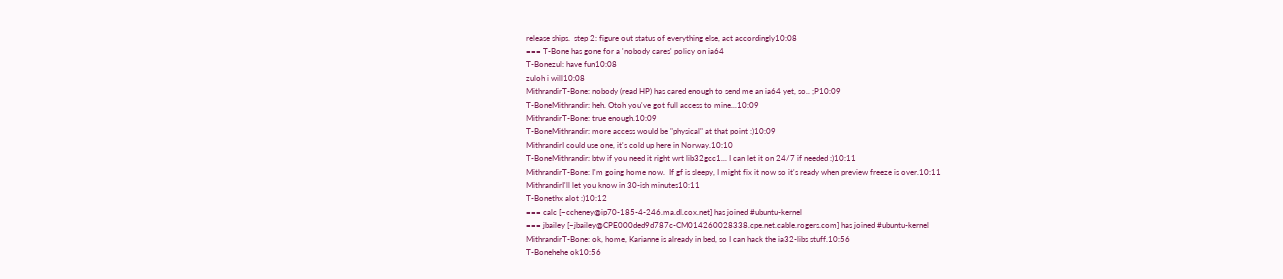release ships.  step 2: figure out status of everything else, act accordingly10:08
=== T-Bone has gone for a 'nobody cares' policy on ia64
T-Bonezul: have fun10:08
zuloh i will10:08
MithrandirT-Bone: nobody (read HP) has cared enough to send me an ia64 yet, so.. ;P10:09
T-BoneMithrandir: heh. Otoh you've got full access to mine...10:09
MithrandirT-Bone: true enough.10:09
T-BoneMithrandir: more access would be "physical" at that point :)10:09
MithrandirI could use one, it's cold up here in Norway.10:10
T-BoneMithrandir: btw if you need it right wrt lib32gcc1... I can let it on 24/7 if needed :)10:11
MithrandirT-Bone: I'm going home now.  If gf is sleepy, I might fix it now so it's ready when preview freeze is over.10:11
MithrandirI'll let you know in 30-ish minutes10:11
T-Bonethx alot :)10:12
=== calc [~ccheney@ip70-185-4-246.ma.dl.cox.net] has joined #ubuntu-kernel
=== jbailey [~jbailey@CPE000ded9d787c-CM014260028338.cpe.net.cable.rogers.com] has joined #ubuntu-kernel
MithrandirT-Bone: ok, home, Karianne is already in bed, so I can hack the ia32-libs stuff.10:56
T-Bonehehe ok10:56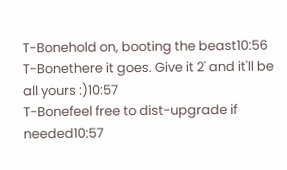T-Bonehold on, booting the beast10:56
T-Bonethere it goes. Give it 2' and it'll be all yours :)10:57
T-Bonefeel free to dist-upgrade if needed10:57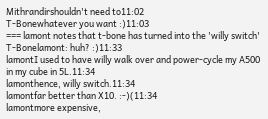Mithrandirshouldn't need to11:02
T-Bonewhatever you want :)11:03
=== lamont notes that t-bone has turned into the 'willy switch'
T-Bonelamont: huh? :)11:33
lamontI used to have willy walk over and power-cycle my A500 in my cube in 5L.11:34
lamonthence, willy switch.11:34
lamontfar better than X10. :-)(11:34
lamontmore expensive,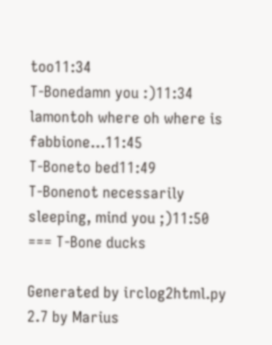too11:34
T-Bonedamn you :)11:34
lamontoh where oh where is fabbione...11:45
T-Boneto bed11:49
T-Bonenot necessarily sleeping, mind you ;)11:50
=== T-Bone ducks

Generated by irclog2html.py 2.7 by Marius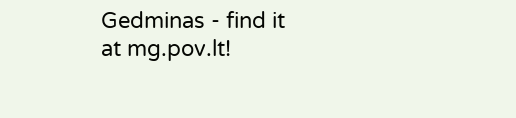Gedminas - find it at mg.pov.lt!